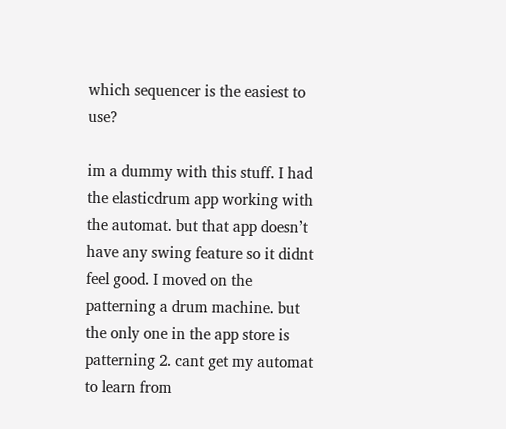which sequencer is the easiest to use?

im a dummy with this stuff. I had the elasticdrum app working with the automat. but that app doesn’t have any swing feature so it didnt feel good. I moved on the patterning a drum machine. but the only one in the app store is patterning 2. cant get my automat to learn from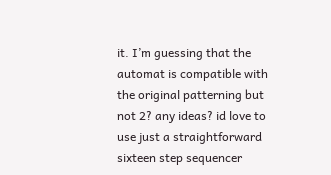it. I’m guessing that the automat is compatible with the original patterning but not 2? any ideas? id love to use just a straightforward sixteen step sequencer